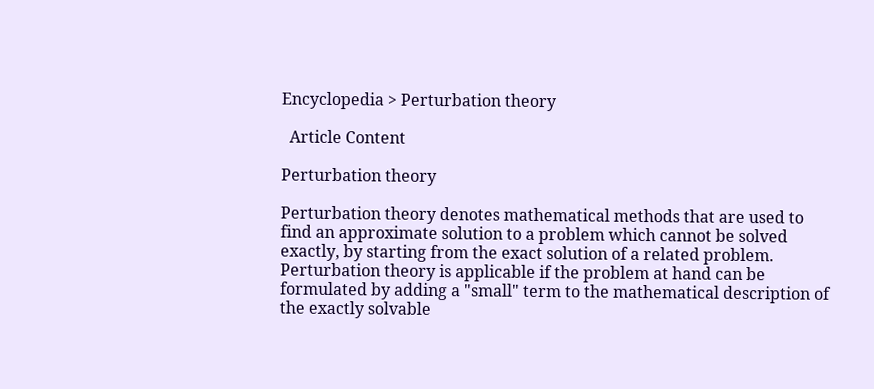Encyclopedia > Perturbation theory

  Article Content

Perturbation theory

Perturbation theory denotes mathematical methods that are used to find an approximate solution to a problem which cannot be solved exactly, by starting from the exact solution of a related problem. Perturbation theory is applicable if the problem at hand can be formulated by adding a "small" term to the mathematical description of the exactly solvable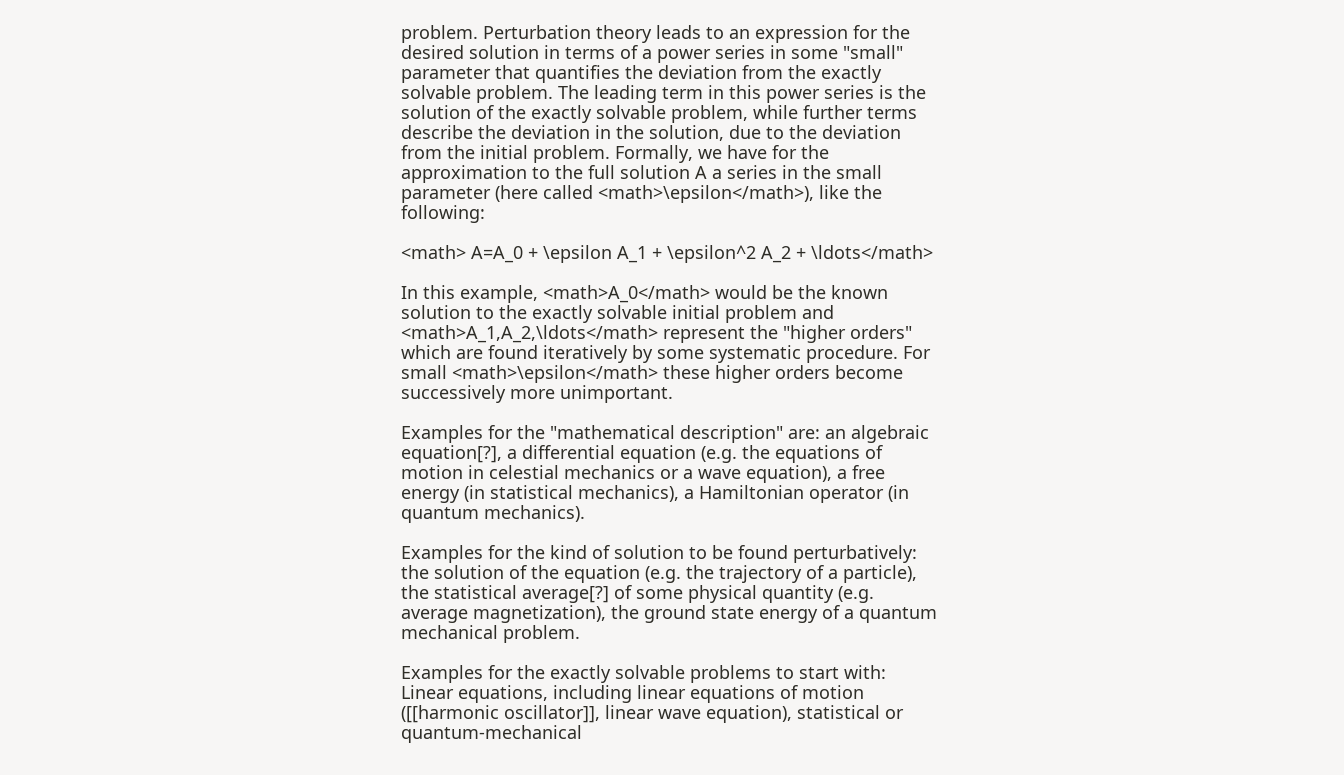problem. Perturbation theory leads to an expression for the desired solution in terms of a power series in some "small" parameter that quantifies the deviation from the exactly solvable problem. The leading term in this power series is the solution of the exactly solvable problem, while further terms describe the deviation in the solution, due to the deviation from the initial problem. Formally, we have for the approximation to the full solution A a series in the small parameter (here called <math>\epsilon</math>), like the following:

<math> A=A_0 + \epsilon A_1 + \epsilon^2 A_2 + \ldots</math>

In this example, <math>A_0</math> would be the known solution to the exactly solvable initial problem and <math>A_1,A_2,\ldots</math> represent the "higher orders" which are found iteratively by some systematic procedure. For small <math>\epsilon</math> these higher orders become successively more unimportant.

Examples for the "mathematical description" are: an algebraic equation[?], a differential equation (e.g. the equations of motion in celestial mechanics or a wave equation), a free energy (in statistical mechanics), a Hamiltonian operator (in quantum mechanics).

Examples for the kind of solution to be found perturbatively: the solution of the equation (e.g. the trajectory of a particle), the statistical average[?] of some physical quantity (e.g. average magnetization), the ground state energy of a quantum mechanical problem.

Examples for the exactly solvable problems to start with: Linear equations, including linear equations of motion ([[harmonic oscillator]], linear wave equation), statistical or quantum-mechanical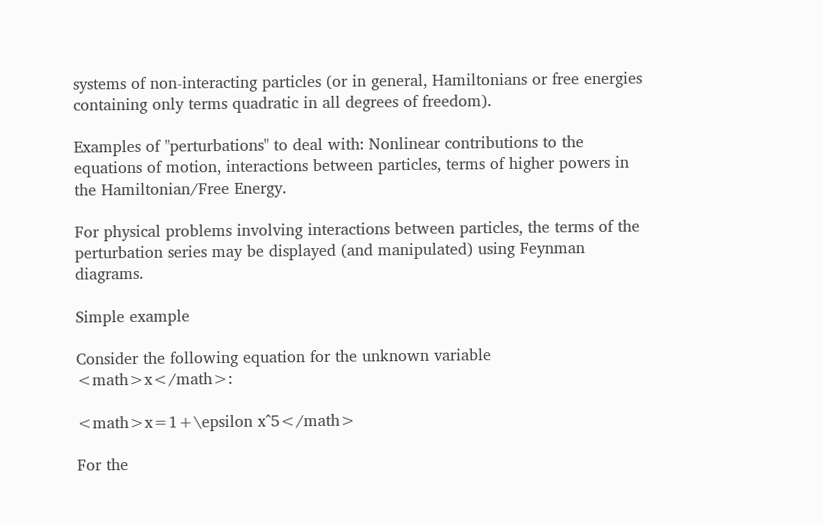systems of non-interacting particles (or in general, Hamiltonians or free energies containing only terms quadratic in all degrees of freedom).

Examples of "perturbations" to deal with: Nonlinear contributions to the equations of motion, interactions between particles, terms of higher powers in the Hamiltonian/Free Energy.

For physical problems involving interactions between particles, the terms of the perturbation series may be displayed (and manipulated) using Feynman diagrams.

Simple example

Consider the following equation for the unknown variable <math>x</math>:

<math>x=1+\epsilon x^5</math>

For the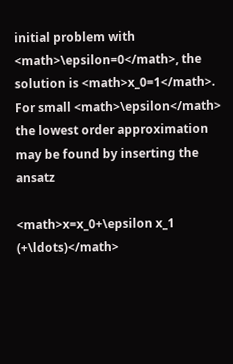initial problem with <math>\epsilon=0</math>, the solution is <math>x_0=1</math>. For small <math>\epsilon</math> the lowest order approximation may be found by inserting the ansatz

<math>x=x_0+\epsilon x_1 (+\ldots)</math>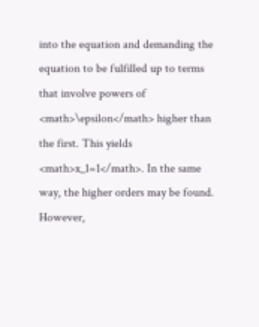into the equation and demanding the equation to be fulfilled up to terms that involve powers of <math>\epsilon</math> higher than the first. This yields <math>x_1=1</math>. In the same way, the higher orders may be found. However,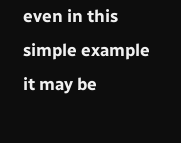even in this simple example it may be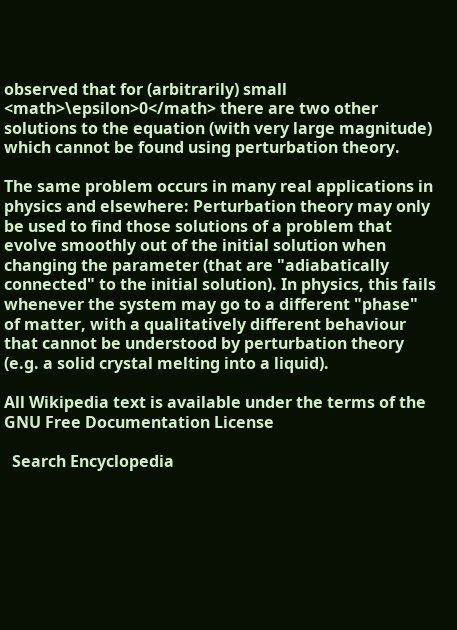observed that for (arbitrarily) small <math>\epsilon>0</math> there are two other solutions to the equation (with very large magnitude) which cannot be found using perturbation theory.

The same problem occurs in many real applications in physics and elsewhere: Perturbation theory may only be used to find those solutions of a problem that evolve smoothly out of the initial solution when changing the parameter (that are "adiabatically connected" to the initial solution). In physics, this fails whenever the system may go to a different "phase" of matter, with a qualitatively different behaviour that cannot be understood by perturbation theory (e.g. a solid crystal melting into a liquid).

All Wikipedia text is available under the terms of the GNU Free Documentation License

  Search Encyclopedia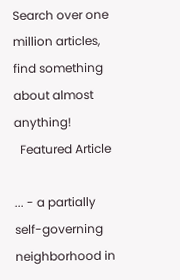Search over one million articles, find something about almost anything!
  Featured Article

... - a partially self-governing neighborhood in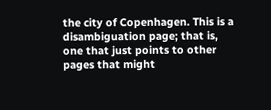the city of Copenhagen. This is a disambiguation page; that is, one that just points to other pages that might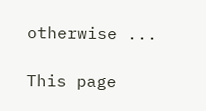otherwise ...

This page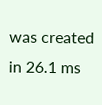was created in 26.1 ms